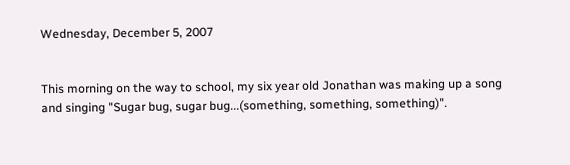Wednesday, December 5, 2007


This morning on the way to school, my six year old Jonathan was making up a song and singing "Sugar bug, sugar bug...(something, something, something)".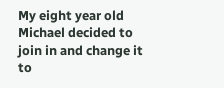My eight year old Michael decided to join in and change it to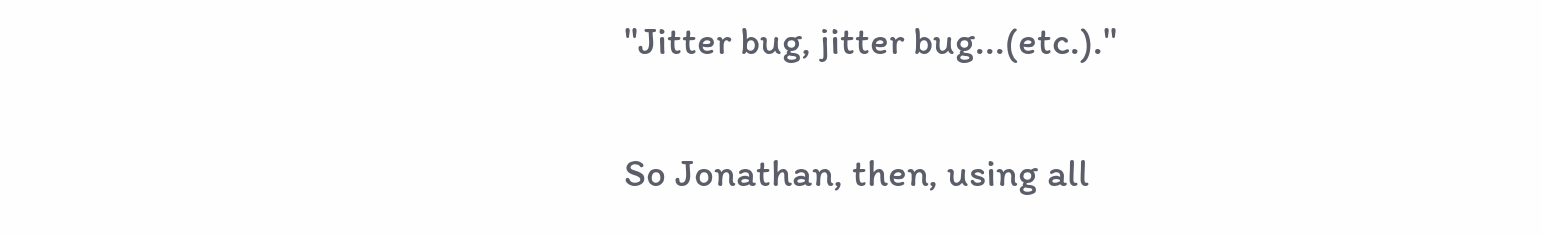"Jitter bug, jitter bug...(etc.)."

So Jonathan, then, using all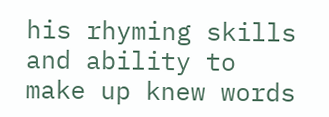his rhyming skills and ability to make up knew words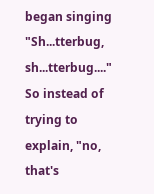began singing "Sh...tterbug, sh...tterbug...." So instead of trying to explain, "no, that's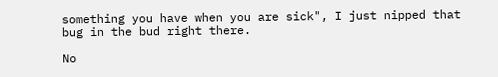something you have when you are sick", I just nipped that bug in the bud right there.

No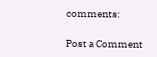comments:

Post a Comment